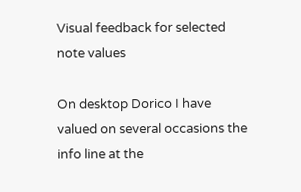Visual feedback for selected note values

On desktop Dorico I have valued on several occasions the info line at the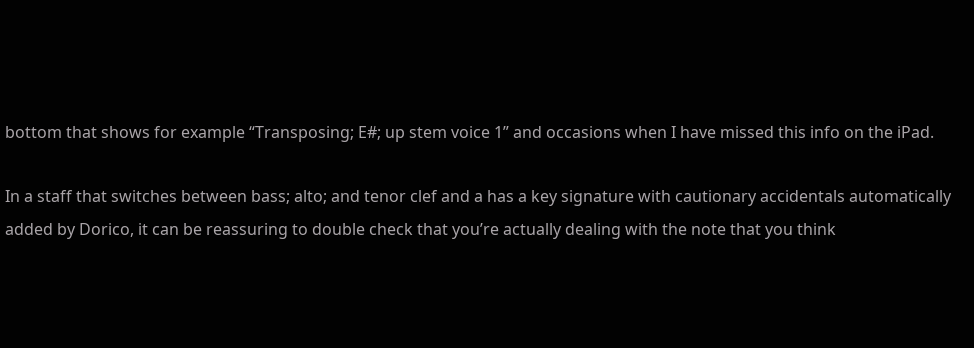bottom that shows for example “Transposing; E#; up stem voice 1” and occasions when I have missed this info on the iPad.

In a staff that switches between bass; alto; and tenor clef and a has a key signature with cautionary accidentals automatically added by Dorico, it can be reassuring to double check that you’re actually dealing with the note that you think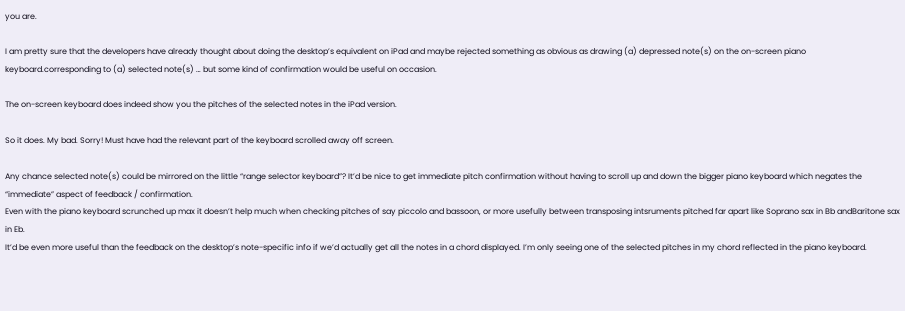you are.

I am pretty sure that the developers have already thought about doing the desktop’s equivalent on iPad and maybe rejected something as obvious as drawing (a) depressed note(s) on the on-screen piano keyboard.corresponding to (a) selected note(s) … but some kind of confirmation would be useful on occasion.

The on-screen keyboard does indeed show you the pitches of the selected notes in the iPad version.

So it does. My bad. Sorry! Must have had the relevant part of the keyboard scrolled away off screen.

Any chance selected note(s) could be mirrored on the little “range selector keyboard”? It’d be nice to get immediate pitch confirmation without having to scroll up and down the bigger piano keyboard which negates the “immediate” aspect of feedback / confirmation.
Even with the piano keyboard scrunched up max it doesn’t help much when checking pitches of say piccolo and bassoon, or more usefully between transposing intsruments pitched far apart like Soprano sax in Bb andBaritone sax in Eb.
It’d be even more useful than the feedback on the desktop’s note-specific info if we’d actually get all the notes in a chord displayed. I’m only seeing one of the selected pitches in my chord reflected in the piano keyboard.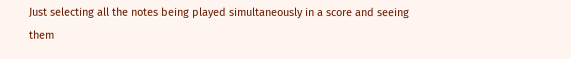Just selecting all the notes being played simultaneously in a score and seeing them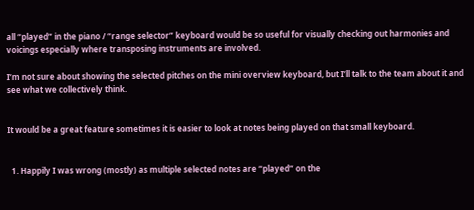all “played” in the piano / “range selector” keyboard would be so useful for visually checking out harmonies and voicings especially where transposing instruments are involved.

I’m not sure about showing the selected pitches on the mini overview keyboard, but I’ll talk to the team about it and see what we collectively think.


It would be a great feature sometimes it is easier to look at notes being played on that small keyboard.


  1. Happily I was wrong (mostly) as multiple selected notes are “played” on the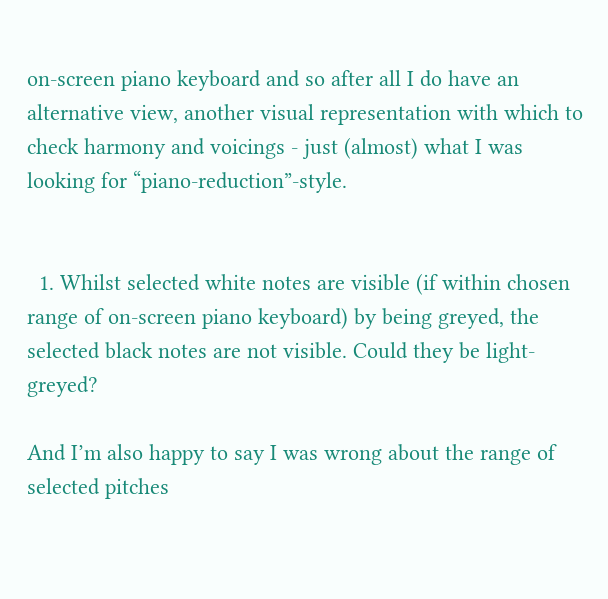on-screen piano keyboard and so after all I do have an alternative view, another visual representation with which to check harmony and voicings - just (almost) what I was looking for “piano-reduction”-style.


  1. Whilst selected white notes are visible (if within chosen range of on-screen piano keyboard) by being greyed, the selected black notes are not visible. Could they be light-greyed?

And I’m also happy to say I was wrong about the range of selected pitches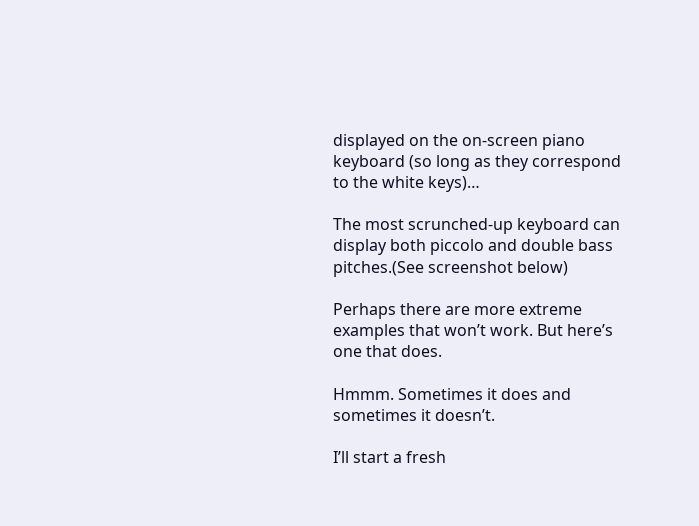displayed on the on-screen piano keyboard (so long as they correspond to the white keys)…

The most scrunched-up keyboard can display both piccolo and double bass pitches.(See screenshot below)

Perhaps there are more extreme examples that won’t work. But here’s one that does.

Hmmm. Sometimes it does and sometimes it doesn’t.

I’ll start a fresh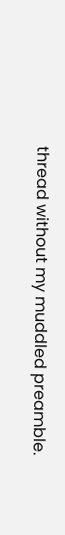thread without my muddled preamble.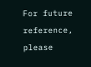For future reference, please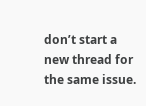don’t start a new thread for the same issue.